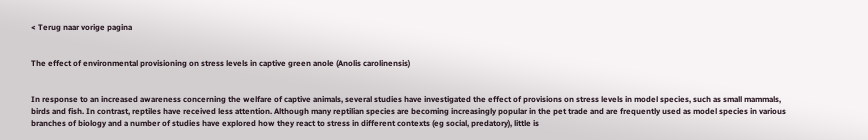< Terug naar vorige pagina


The effect of environmental provisioning on stress levels in captive green anole (Anolis carolinensis)


In response to an increased awareness concerning the welfare of captive animals, several studies have investigated the effect of provisions on stress levels in model species, such as small mammals, birds and fish. In contrast, reptiles have received less attention. Although many reptilian species are becoming increasingly popular in the pet trade and are frequently used as model species in various branches of biology and a number of studies have explored how they react to stress in different contexts (eg social, predatory), little is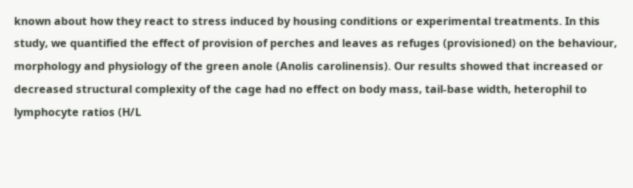known about how they react to stress induced by housing conditions or experimental treatments. In this study, we quantified the effect of provision of perches and leaves as refuges (provisioned) on the behaviour, morphology and physiology of the green anole (Anolis carolinensis). Our results showed that increased or decreased structural complexity of the cage had no effect on body mass, tail-base width, heterophil to lymphocyte ratios (H/L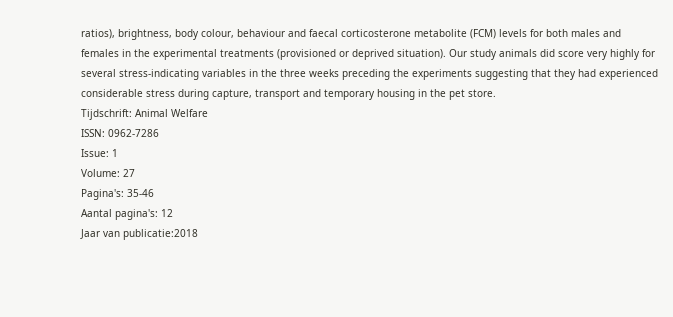ratios), brightness, body colour, behaviour and faecal corticosterone metabolite (FCM) levels for both males and females in the experimental treatments (provisioned or deprived situation). Our study animals did score very highly for several stress-indicating variables in the three weeks preceding the experiments suggesting that they had experienced considerable stress during capture, transport and temporary housing in the pet store.
Tijdschrift: Animal Welfare
ISSN: 0962-7286
Issue: 1
Volume: 27
Pagina's: 35-46
Aantal pagina's: 12
Jaar van publicatie:2018